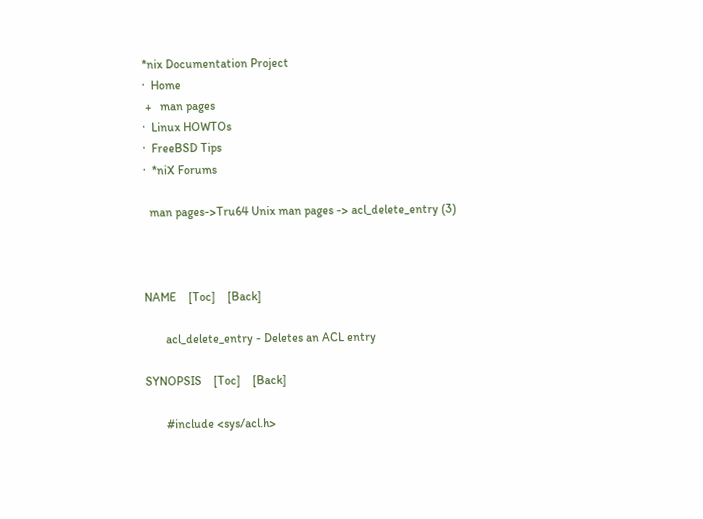*nix Documentation Project
·  Home
 +   man pages
·  Linux HOWTOs
·  FreeBSD Tips
·  *niX Forums

  man pages->Tru64 Unix man pages -> acl_delete_entry (3)



NAME    [Toc]    [Back]

       acl_delete_entry - Deletes an ACL entry

SYNOPSIS    [Toc]    [Back]

       #include <sys/acl.h>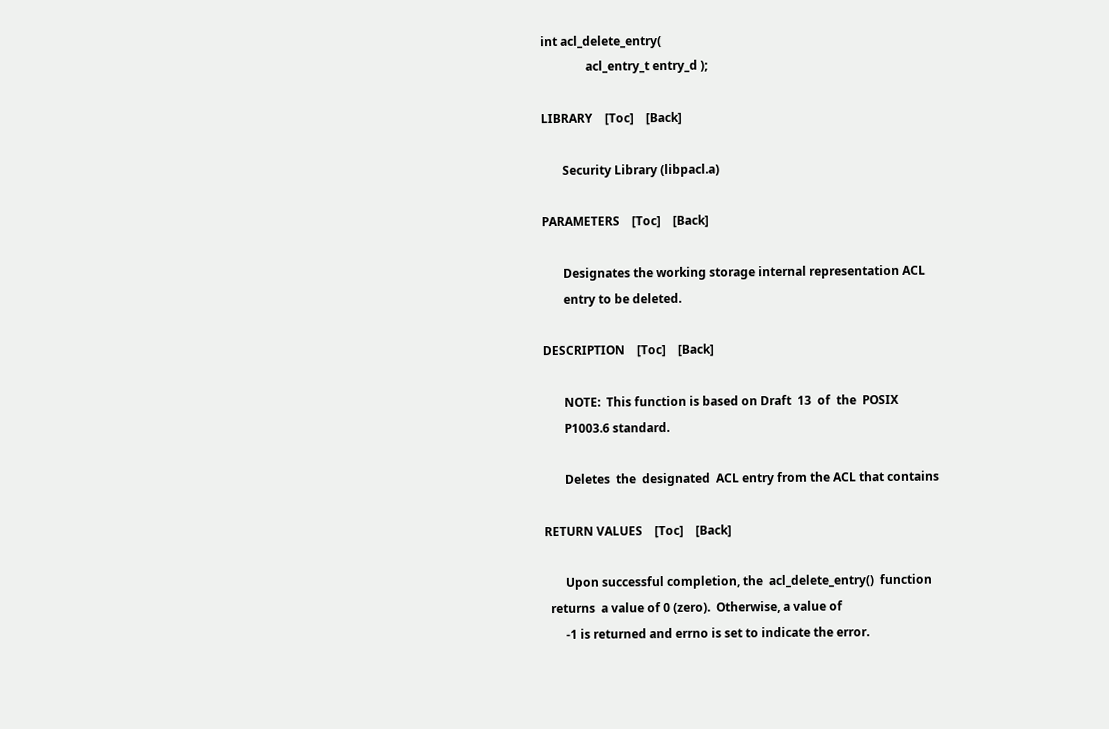int acl_delete_entry(
               acl_entry_t entry_d );

LIBRARY    [Toc]    [Back]

       Security Library (libpacl.a)

PARAMETERS    [Toc]    [Back]

       Designates the working storage internal representation ACL
       entry to be deleted.

DESCRIPTION    [Toc]    [Back]

       NOTE:  This function is based on Draft  13  of  the  POSIX
       P1003.6 standard.

       Deletes  the  designated  ACL entry from the ACL that contains

RETURN VALUES    [Toc]    [Back]

       Upon successful completion, the  acl_delete_entry()  function
  returns  a value of 0 (zero).  Otherwise, a value of
       -1 is returned and errno is set to indicate the error.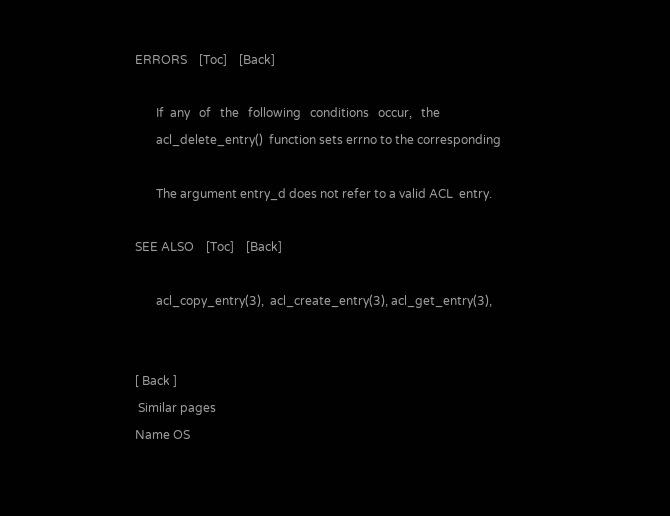ERRORS    [Toc]    [Back]

       If  any   of   the   following   conditions   occur,   the
       acl_delete_entry()  function sets errno to the corresponding

       The argument entry_d does not refer to a valid ACL  entry.

SEE ALSO    [Toc]    [Back]

       acl_copy_entry(3),  acl_create_entry(3), acl_get_entry(3),


[ Back ]
 Similar pages
Name OS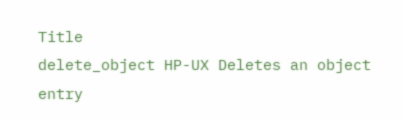Title
delete_object HP-UX Deletes an object entry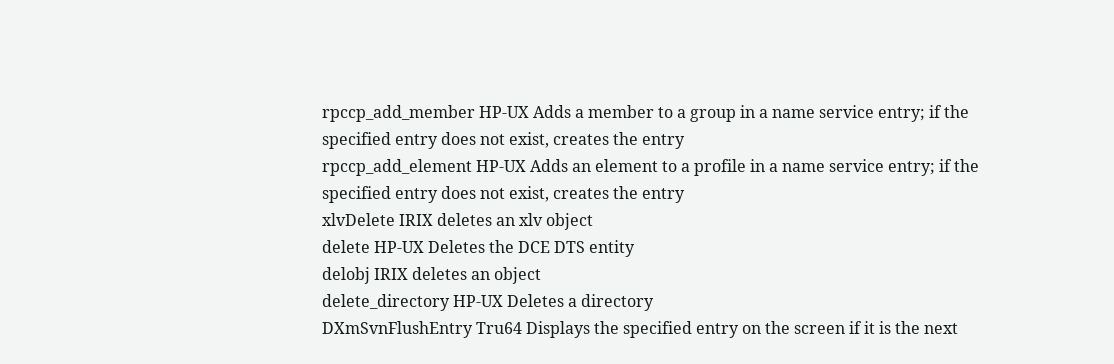rpccp_add_member HP-UX Adds a member to a group in a name service entry; if the specified entry does not exist, creates the entry
rpccp_add_element HP-UX Adds an element to a profile in a name service entry; if the specified entry does not exist, creates the entry
xlvDelete IRIX deletes an xlv object
delete HP-UX Deletes the DCE DTS entity
delobj IRIX deletes an object
delete_directory HP-UX Deletes a directory
DXmSvnFlushEntry Tru64 Displays the specified entry on the screen if it is the next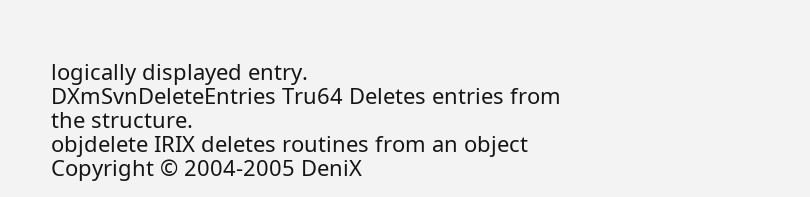logically displayed entry.
DXmSvnDeleteEntries Tru64 Deletes entries from the structure.
objdelete IRIX deletes routines from an object
Copyright © 2004-2005 DeniX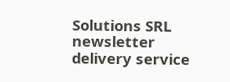Solutions SRL
newsletter delivery service